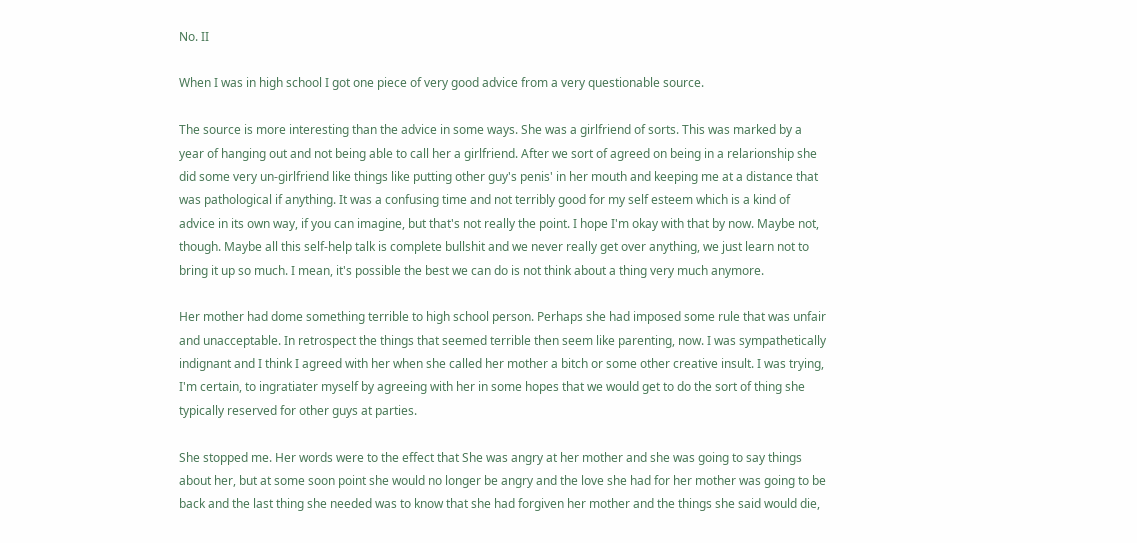No. II

When I was in high school I got one piece of very good advice from a very questionable source.

The source is more interesting than the advice in some ways. She was a girlfriend of sorts. This was marked by a year of hanging out and not being able to call her a girlfriend. After we sort of agreed on being in a relarionship she did some very un-girlfriend like things like putting other guy's penis' in her mouth and keeping me at a distance that was pathological if anything. It was a confusing time and not terribly good for my self esteem which is a kind of advice in its own way, if you can imagine, but that's not really the point. I hope I'm okay with that by now. Maybe not, though. Maybe all this self-help talk is complete bullshit and we never really get over anything, we just learn not to bring it up so much. I mean, it's possible the best we can do is not think about a thing very much anymore.

Her mother had dome something terrible to high school person. Perhaps she had imposed some rule that was unfair and unacceptable. In retrospect the things that seemed terrible then seem like parenting, now. I was sympathetically indignant and I think I agreed with her when she called her mother a bitch or some other creative insult. I was trying, I'm certain, to ingratiater myself by agreeing with her in some hopes that we would get to do the sort of thing she typically reserved for other guys at parties.

She stopped me. Her words were to the effect that She was angry at her mother and she was going to say things about her, but at some soon point she would no longer be angry and the love she had for her mother was going to be back and the last thing she needed was to know that she had forgiven her mother and the things she said would die,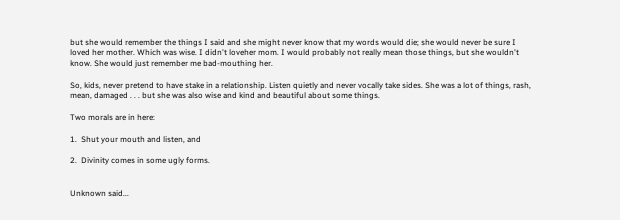but she would remember the things I said and she might never know that my words would die; she would never be sure I loved her mother. Which was wise. I didn't loveher mom. I would probably not really mean those things, but she wouldn't know. She would just remember me bad-mouthing her.

So, kids, never pretend to have stake in a relationship. Listen quietly and never vocally take sides. She was a lot of things, rash, mean, damaged . . . but she was also wise and kind and beautiful about some things.

Two morals are in here:

1.  Shut your mouth and listen, and

2.  Divinity comes in some ugly forms.


Unknown said...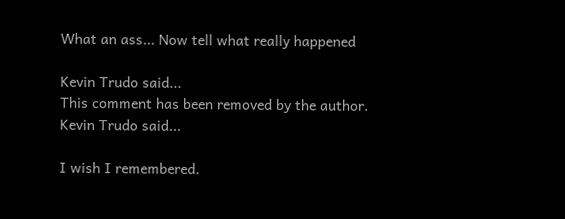What an ass... Now tell what really happened

Kevin Trudo said...
This comment has been removed by the author.
Kevin Trudo said...

I wish I remembered.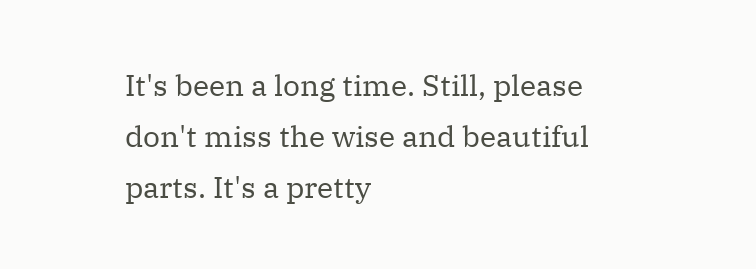It's been a long time. Still, please don't miss the wise and beautiful parts. It's a pretty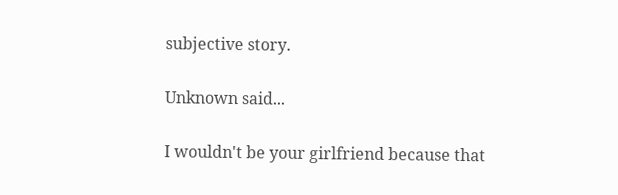subjective story.

Unknown said...

I wouldn't be your girlfriend because that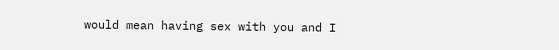would mean having sex with you and I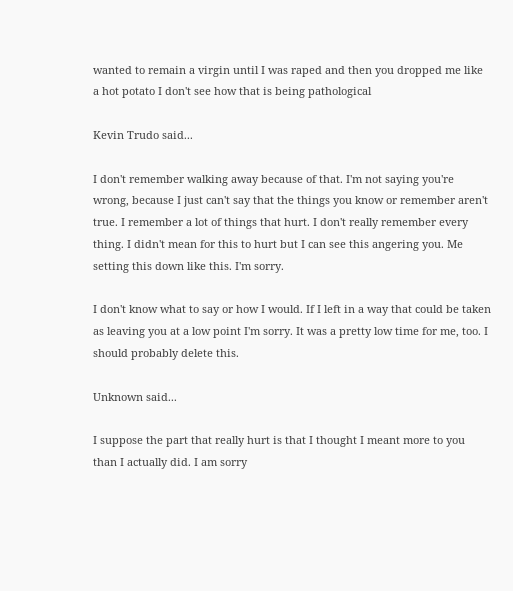wanted to remain a virgin until I was raped and then you dropped me like a hot potato I don't see how that is being pathological

Kevin Trudo said...

I don't remember walking away because of that. I'm not saying you're wrong, because I just can't say that the things you know or remember aren't true. I remember a lot of things that hurt. I don't really remember every thing. I didn't mean for this to hurt but I can see this angering you. Me setting this down like this. I'm sorry.

I don't know what to say or how I would. If I left in a way that could be taken as leaving you at a low point I'm sorry. It was a pretty low time for me, too. I should probably delete this.

Unknown said...

I suppose the part that really hurt is that I thought I meant more to you than I actually did. I am sorry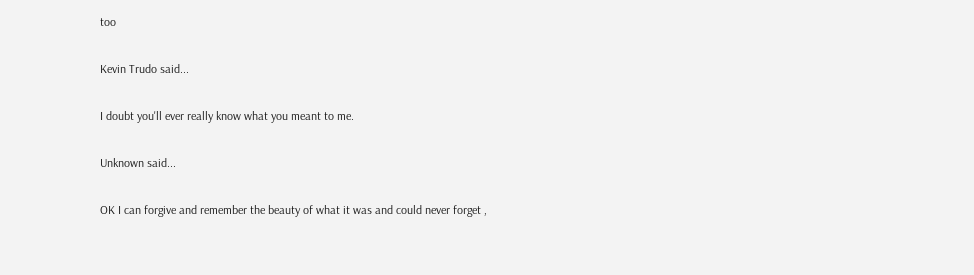too

Kevin Trudo said...

I doubt you'll ever really know what you meant to me.

Unknown said...

OK I can forgive and remember the beauty of what it was and could never forget ,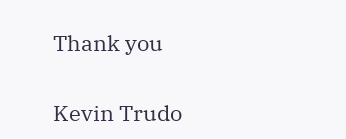Thank you

Kevin Trudo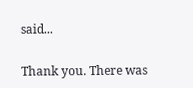said...

Thank you. There was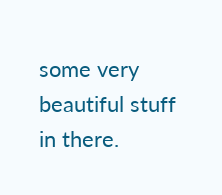some very beautiful stuff in there.